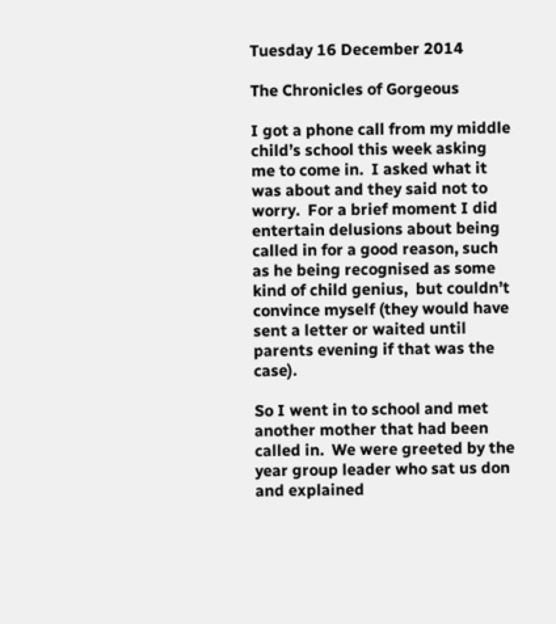Tuesday 16 December 2014

The Chronicles of Gorgeous

I got a phone call from my middle child’s school this week asking me to come in.  I asked what it was about and they said not to worry.  For a brief moment I did entertain delusions about being called in for a good reason, such as he being recognised as some kind of child genius,  but couldn’t convince myself (they would have sent a letter or waited until parents evening if that was the case).

So I went in to school and met another mother that had been called in.  We were greeted by the year group leader who sat us don and explained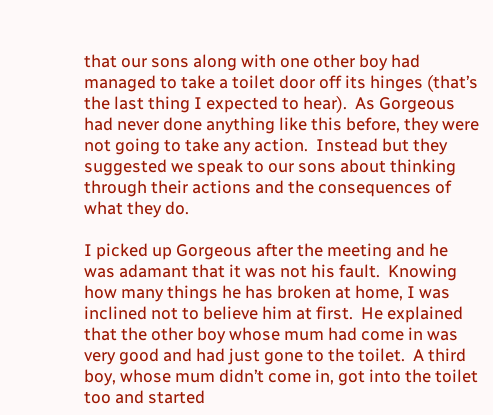that our sons along with one other boy had managed to take a toilet door off its hinges (that’s the last thing I expected to hear).  As Gorgeous had never done anything like this before, they were not going to take any action.  Instead but they suggested we speak to our sons about thinking through their actions and the consequences of what they do.

I picked up Gorgeous after the meeting and he was adamant that it was not his fault.  Knowing how many things he has broken at home, I was inclined not to believe him at first.  He explained that the other boy whose mum had come in was very good and had just gone to the toilet.  A third boy, whose mum didn’t come in, got into the toilet too and started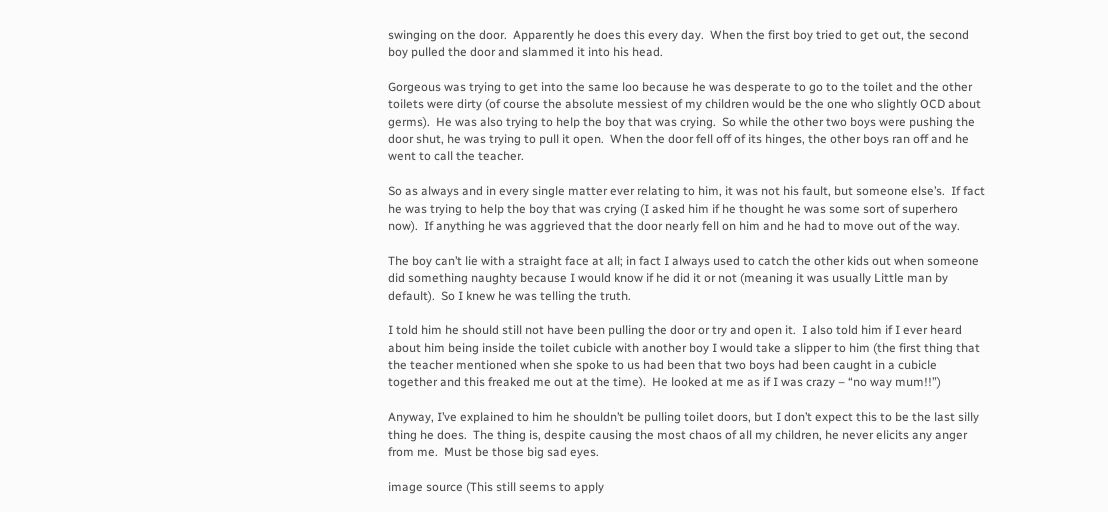swinging on the door.  Apparently he does this every day.  When the first boy tried to get out, the second boy pulled the door and slammed it into his head.

Gorgeous was trying to get into the same loo because he was desperate to go to the toilet and the other toilets were dirty (of course the absolute messiest of my children would be the one who slightly OCD about germs).  He was also trying to help the boy that was crying.  So while the other two boys were pushing the door shut, he was trying to pull it open.  When the door fell off of its hinges, the other boys ran off and he went to call the teacher.

So as always and in every single matter ever relating to him, it was not his fault, but someone else’s.  If fact he was trying to help the boy that was crying (I asked him if he thought he was some sort of superhero now).  If anything he was aggrieved that the door nearly fell on him and he had to move out of the way.

The boy can’t lie with a straight face at all; in fact I always used to catch the other kids out when someone did something naughty because I would know if he did it or not (meaning it was usually Little man by default).  So I knew he was telling the truth.

I told him he should still not have been pulling the door or try and open it.  I also told him if I ever heard about him being inside the toilet cubicle with another boy I would take a slipper to him (the first thing that the teacher mentioned when she spoke to us had been that two boys had been caught in a cubicle together and this freaked me out at the time).  He looked at me as if I was crazy – “no way mum!!”)

Anyway, I’ve explained to him he shouldn’t be pulling toilet doors, but I don’t expect this to be the last silly thing he does.  The thing is, despite causing the most chaos of all my children, he never elicits any anger from me.  Must be those big sad eyes.

image source (This still seems to apply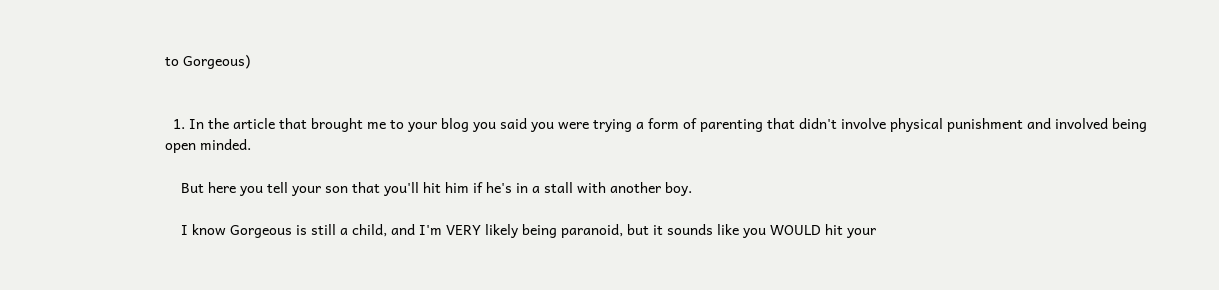to Gorgeous)


  1. In the article that brought me to your blog you said you were trying a form of parenting that didn't involve physical punishment and involved being open minded.

    But here you tell your son that you'll hit him if he's in a stall with another boy.

    I know Gorgeous is still a child, and I'm VERY likely being paranoid, but it sounds like you WOULD hit your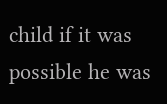child if it was possible he was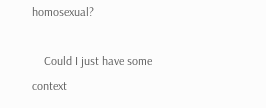homosexual?

    Could I just have some context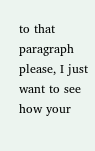to that paragraph please, I just want to see how your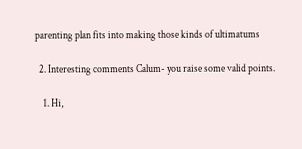parenting plan fits into making those kinds of ultimatums

  2. Interesting comments Calum- you raise some valid points.

    1. Hi,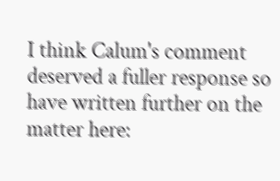I think Calum's comment deserved a fuller response so have written further on the matter here: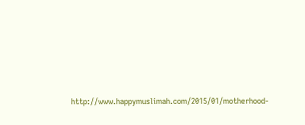http://www.happymuslimah.com/2015/01/motherhood-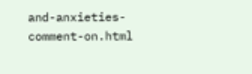and-anxieties-comment-on.html